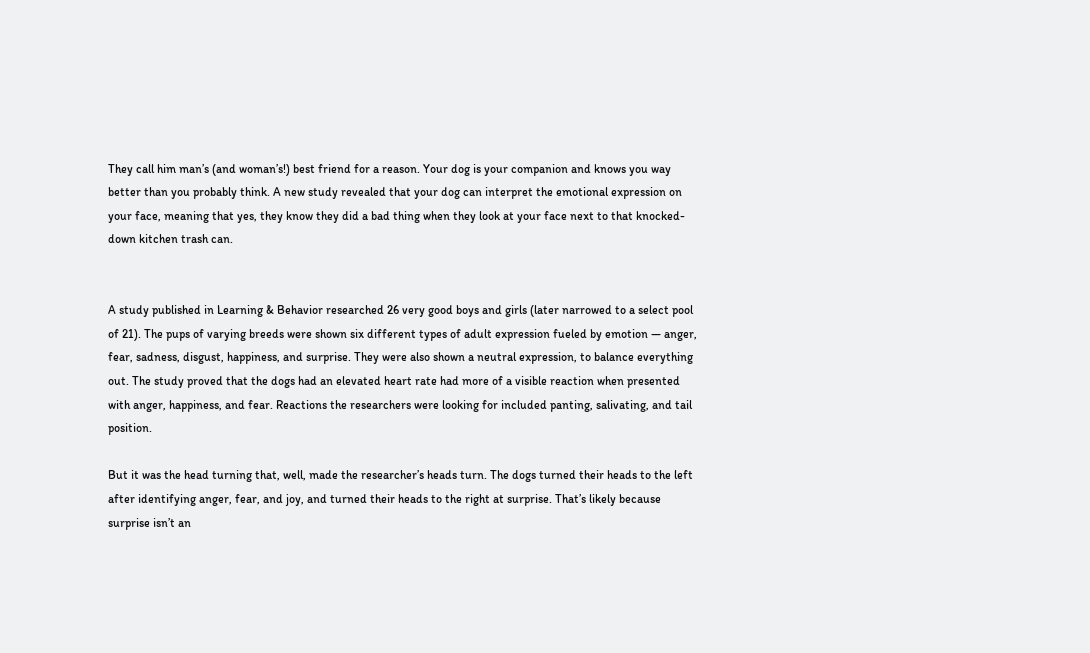They call him man’s (and woman’s!) best friend for a reason. Your dog is your companion and knows you way better than you probably think. A new study revealed that your dog can interpret the emotional expression on your face, meaning that yes, they know they did a bad thing when they look at your face next to that knocked-down kitchen trash can.


A study published in Learning & Behavior researched 26 very good boys and girls (later narrowed to a select pool of 21). The pups of varying breeds were shown six different types of adult expression fueled by emotion — anger, fear, sadness, disgust, happiness, and surprise. They were also shown a neutral expression, to balance everything out. The study proved that the dogs had an elevated heart rate had more of a visible reaction when presented with anger, happiness, and fear. Reactions the researchers were looking for included panting, salivating, and tail position.

But it was the head turning that, well, made the researcher’s heads turn. The dogs turned their heads to the left after identifying anger, fear, and joy, and turned their heads to the right at surprise. That’s likely because surprise isn’t an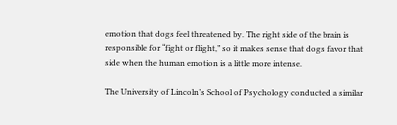emotion that dogs feel threatened by. The right side of the brain is responsible for “fight or flight,” so it makes sense that dogs favor that side when the human emotion is a little more intense.

The University of Lincoln’s School of Psychology conducted a similar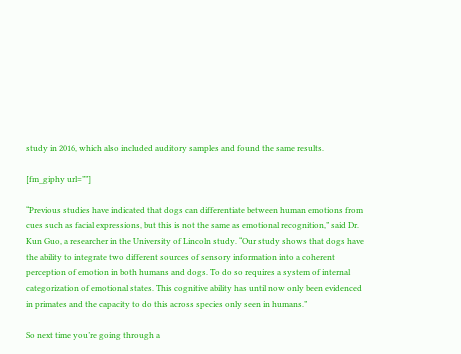study in 2016, which also included auditory samples and found the same results.

[fm_giphy url=””]

“Previous studies have indicated that dogs can differentiate between human emotions from cues such as facial expressions, but this is not the same as emotional recognition,” said Dr. Kun Guo, a researcher in the University of Lincoln study. “Our study shows that dogs have the ability to integrate two different sources of sensory information into a coherent perception of emotion in both humans and dogs. To do so requires a system of internal categorization of emotional states. This cognitive ability has until now only been evidenced in primates and the capacity to do this across species only seen in humans.”

So next time you’re going through a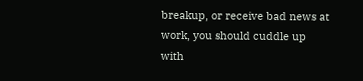breakup, or receive bad news at work, you should cuddle up with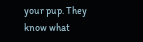your pup. They know what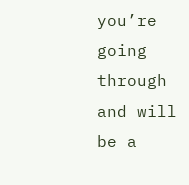you’re going through and will be a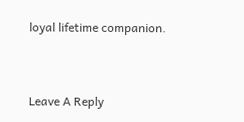loyal lifetime companion.


Leave A Reply